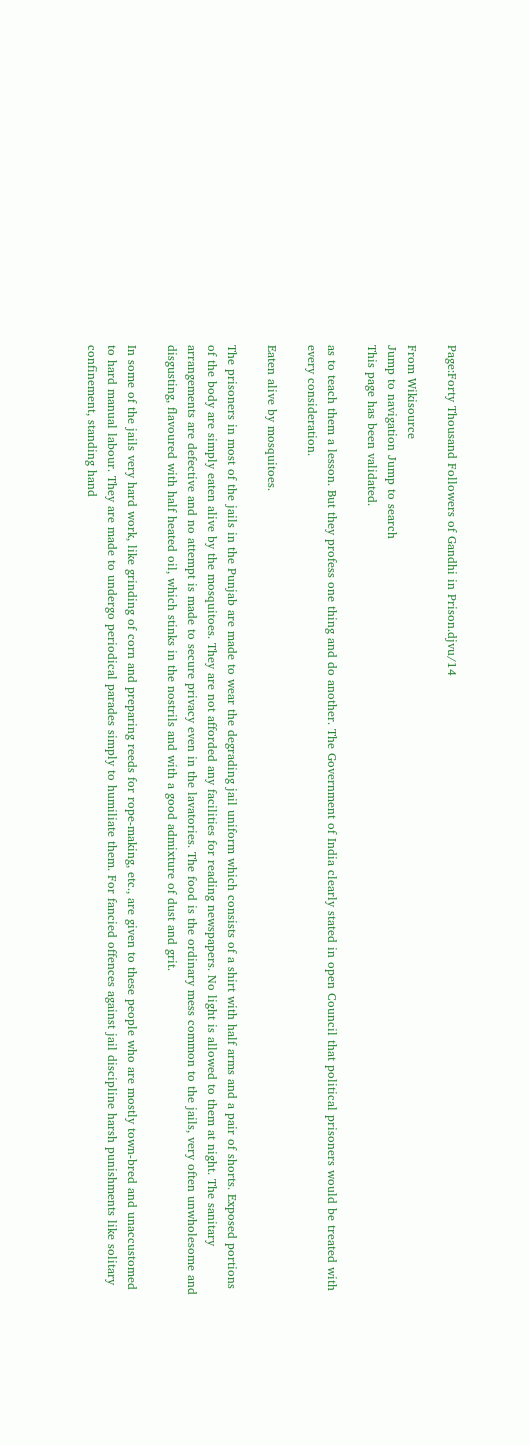Page:Forty Thousand Followers of Gandhi in Prison.djvu/14

From Wikisource
Jump to navigation Jump to search
This page has been validated.

as to teach them a lesson. But they profess one thing and do another. The Government of India clearly stated in open Council that political prisoners would be treated with every consideration.

Eaten alive by mosquitoes.

The prisoners in most of the jails in the Punjab are made to wear the degrading jail uniform which consists of a shirt with half arms and a pair of shorts. Exposed portions of the body are simply eaten alive by the mosquitoes. They are not afforded any facilities for reading newspapers. No light is allowed to them at night. The sanitary arrangements are defective and no attempt is made to secure privacy even in the lavatories. The food is the ordinary mess common to the jails, very often unwholesome and disgusting, flavoured with half heated oil, which stinks in the nostrils and with a good admixture of dust and grit.

In some of the jails very hard work, like grinding of corn and preparing reeds for rope-making, etc., are given to these people who are mostly town-bred and unaccustomed to hard manual labour. They are made to undergo periodical parades simply to humiliate them. For fancied offences against jail discipline harsh punishments like solitary confinement, standing hand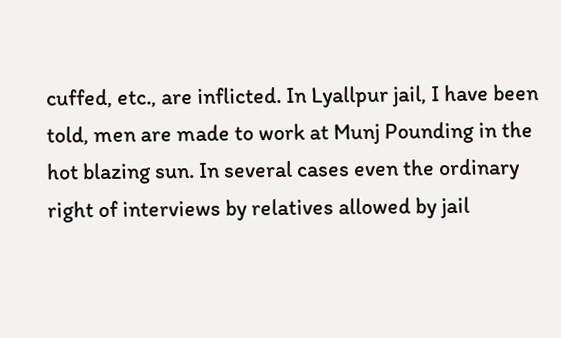cuffed, etc., are inflicted. In Lyallpur jail, I have been told, men are made to work at Munj Pounding in the hot blazing sun. In several cases even the ordinary right of interviews by relatives allowed by jail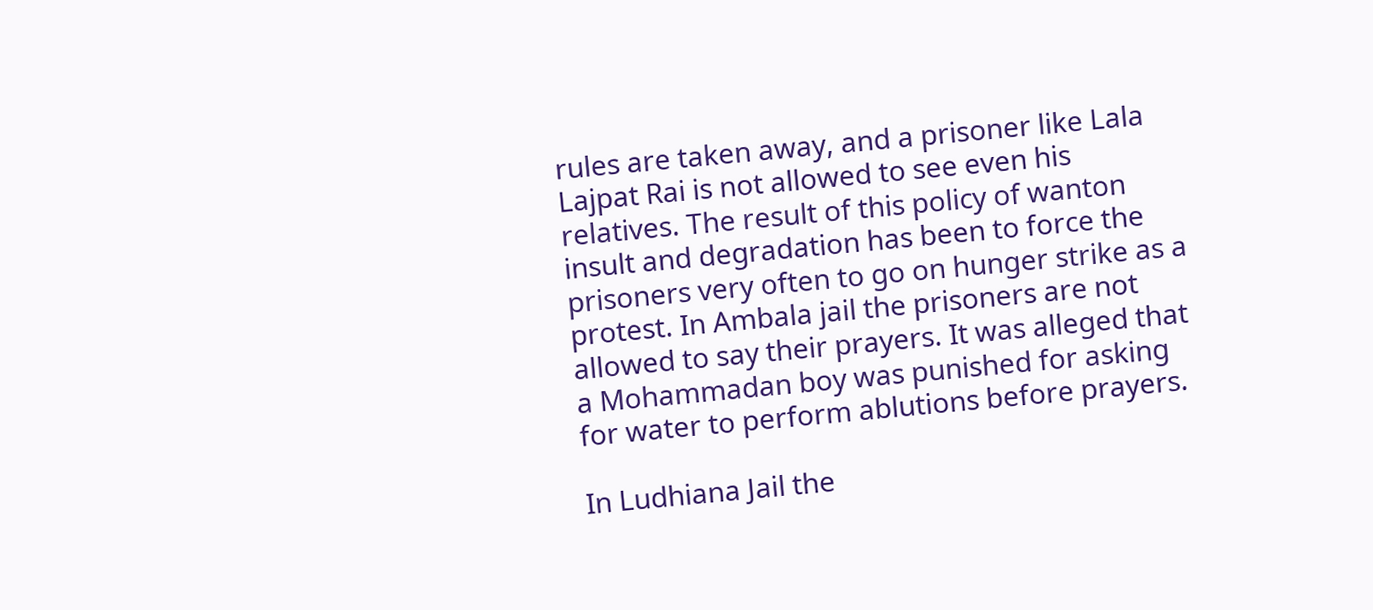rules are taken away, and a prisoner like Lala Lajpat Rai is not allowed to see even his relatives. The result of this policy of wanton insult and degradation has been to force the prisoners very often to go on hunger strike as a protest. In Ambala jail the prisoners are not allowed to say their prayers. It was alleged that a Mohammadan boy was punished for asking for water to perform ablutions before prayers.

In Ludhiana Jail the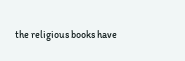the religious books have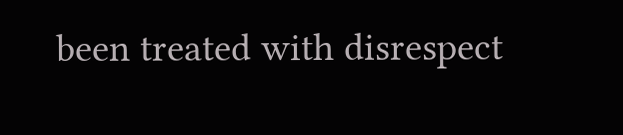been treated with disrespect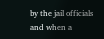by the jail officials and when a